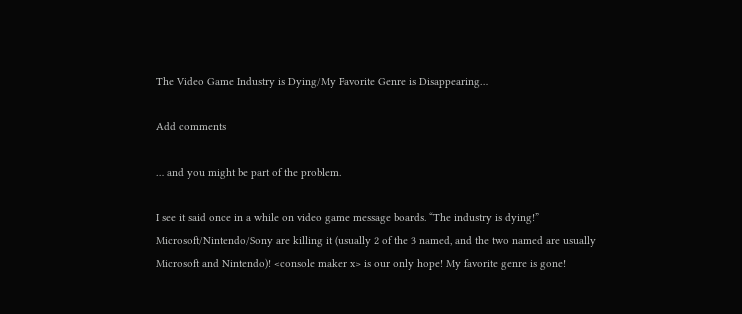The Video Game Industry is Dying/My Favorite Genre is Disappearing…

Add comments

… and you might be part of the problem.

I see it said once in a while on video game message boards. “The industry is dying!” Microsoft/Nintendo/Sony are killing it (usually 2 of the 3 named, and the two named are usually Microsoft and Nintendo)! <console maker x> is our only hope! My favorite genre is gone!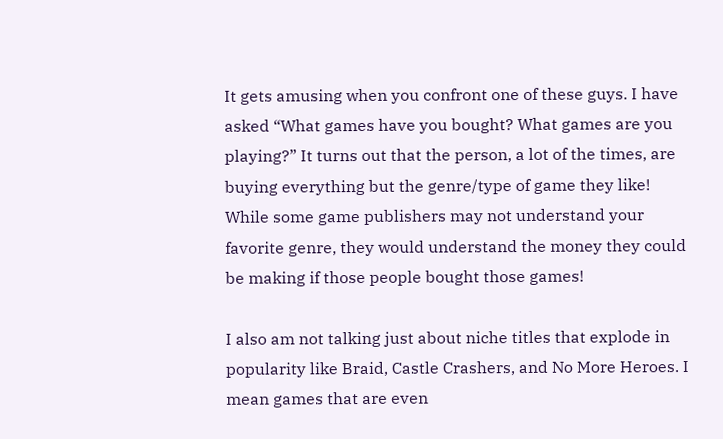It gets amusing when you confront one of these guys. I have asked “What games have you bought? What games are you playing?” It turns out that the person, a lot of the times, are buying everything but the genre/type of game they like! While some game publishers may not understand your favorite genre, they would understand the money they could be making if those people bought those games!

I also am not talking just about niche titles that explode in popularity like Braid, Castle Crashers, and No More Heroes. I mean games that are even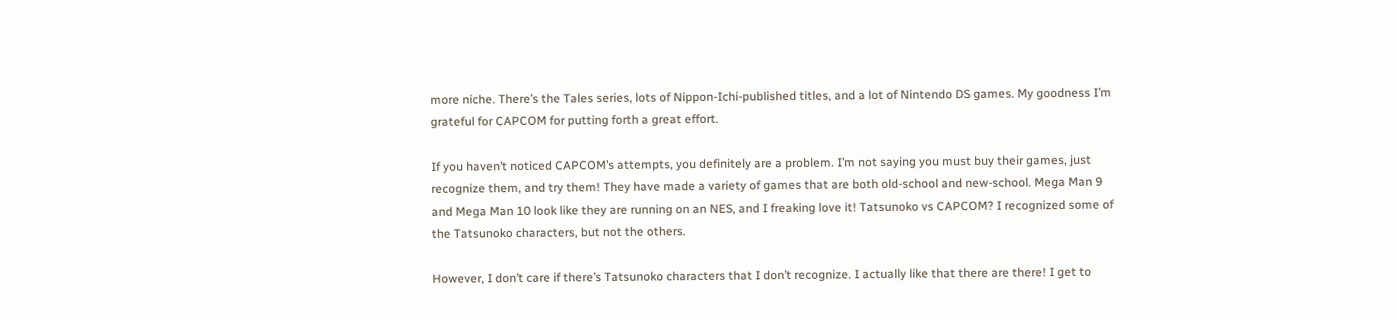more niche. There’s the Tales series, lots of Nippon-Ichi-published titles, and a lot of Nintendo DS games. My goodness I’m grateful for CAPCOM for putting forth a great effort.

If you haven’t noticed CAPCOM’s attempts, you definitely are a problem. I’m not saying you must buy their games, just recognize them, and try them! They have made a variety of games that are both old-school and new-school. Mega Man 9 and Mega Man 10 look like they are running on an NES, and I freaking love it! Tatsunoko vs CAPCOM? I recognized some of the Tatsunoko characters, but not the others.

However, I don’t care if there’s Tatsunoko characters that I don’t recognize. I actually like that there are there! I get to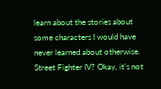learn about the stories about some characters I would have never learned about otherwise. Street Fighter IV? Okay, it’s not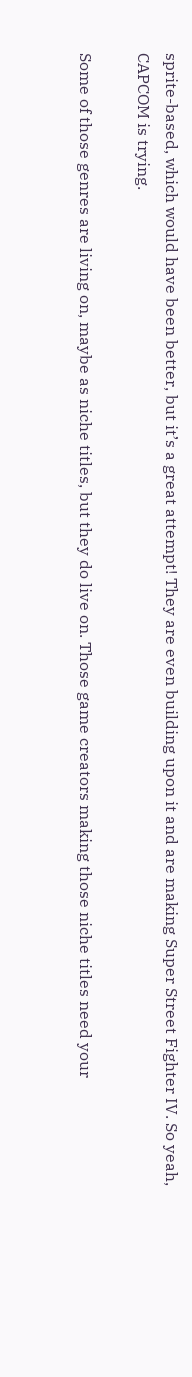sprite-based, which would have been better, but it’s a great attempt! They are even building upon it and are making Super Street Fighter IV. So yeah, CAPCOM is trying.

Some of those genres are living on, maybe as niche titles, but they do live on. Those game creators making those niche titles need your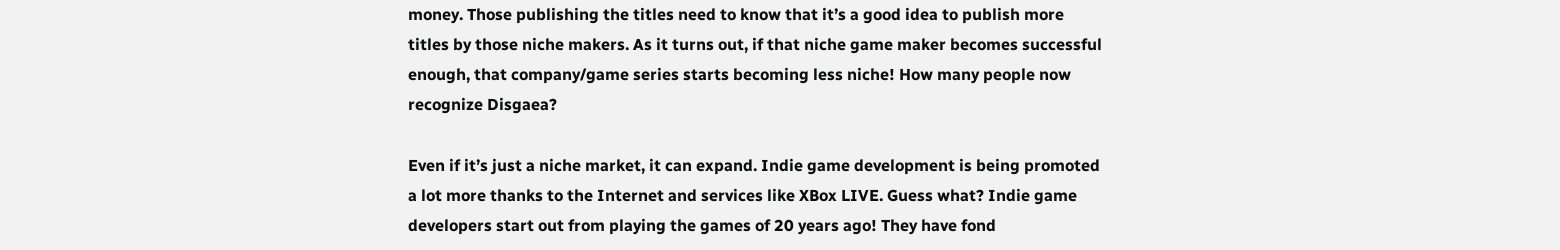money. Those publishing the titles need to know that it’s a good idea to publish more titles by those niche makers. As it turns out, if that niche game maker becomes successful enough, that company/game series starts becoming less niche! How many people now recognize Disgaea?

Even if it’s just a niche market, it can expand. Indie game development is being promoted a lot more thanks to the Internet and services like XBox LIVE. Guess what? Indie game developers start out from playing the games of 20 years ago! They have fond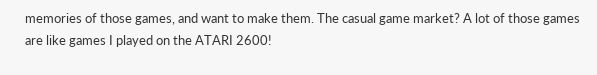memories of those games, and want to make them. The casual game market? A lot of those games are like games I played on the ATARI 2600!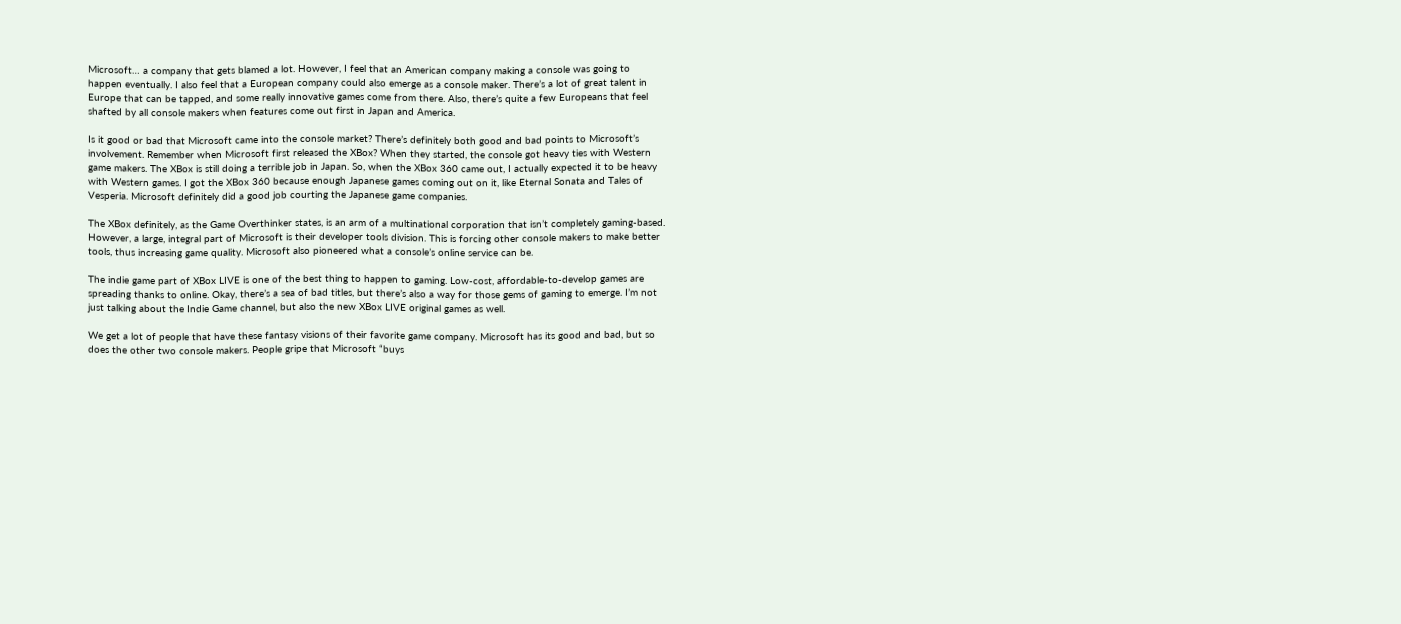Microsoft… a company that gets blamed a lot. However, I feel that an American company making a console was going to happen eventually. I also feel that a European company could also emerge as a console maker. There’s a lot of great talent in Europe that can be tapped, and some really innovative games come from there. Also, there’s quite a few Europeans that feel shafted by all console makers when features come out first in Japan and America.

Is it good or bad that Microsoft came into the console market? There’s definitely both good and bad points to Microsoft’s involvement. Remember when Microsoft first released the XBox? When they started, the console got heavy ties with Western game makers. The XBox is still doing a terrible job in Japan. So, when the XBox 360 came out, I actually expected it to be heavy with Western games. I got the XBox 360 because enough Japanese games coming out on it, like Eternal Sonata and Tales of Vesperia. Microsoft definitely did a good job courting the Japanese game companies.

The XBox definitely, as the Game Overthinker states, is an arm of a multinational corporation that isn’t completely gaming-based. However, a large, integral part of Microsoft is their developer tools division. This is forcing other console makers to make better tools, thus increasing game quality. Microsoft also pioneered what a console’s online service can be.

The indie game part of XBox LIVE is one of the best thing to happen to gaming. Low-cost, affordable-to-develop games are spreading thanks to online. Okay, there’s a sea of bad titles, but there’s also a way for those gems of gaming to emerge. I’m not just talking about the Indie Game channel, but also the new XBox LIVE original games as well.

We get a lot of people that have these fantasy visions of their favorite game company. Microsoft has its good and bad, but so does the other two console makers. People gripe that Microsoft “buys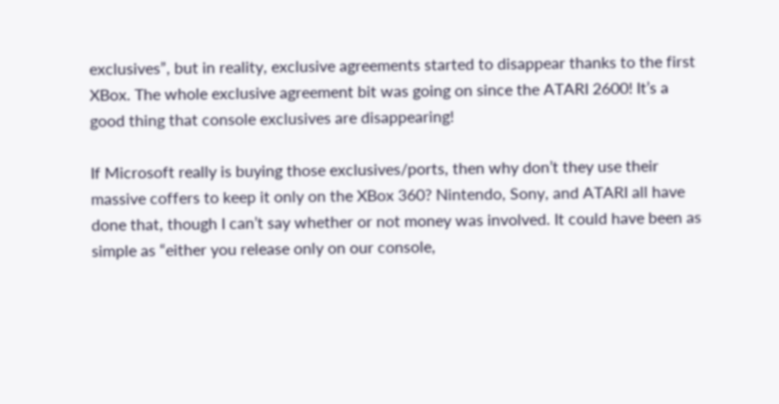exclusives”, but in reality, exclusive agreements started to disappear thanks to the first XBox. The whole exclusive agreement bit was going on since the ATARI 2600! It’s a good thing that console exclusives are disappearing!

If Microsoft really is buying those exclusives/ports, then why don’t they use their massive coffers to keep it only on the XBox 360? Nintendo, Sony, and ATARI all have done that, though I can’t say whether or not money was involved. It could have been as simple as “either you release only on our console,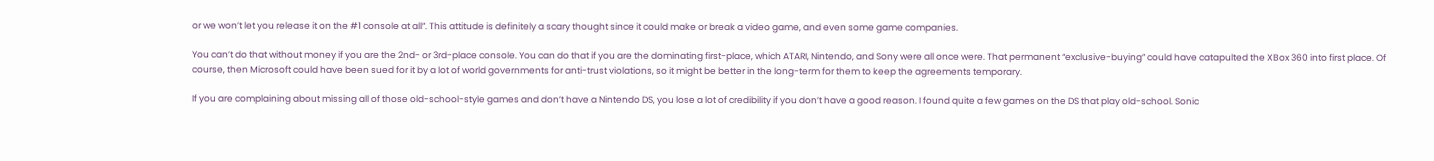or we won’t let you release it on the #1 console at all”. This attitude is definitely a scary thought since it could make or break a video game, and even some game companies.

You can’t do that without money if you are the 2nd- or 3rd-place console. You can do that if you are the dominating first-place, which ATARI, Nintendo, and Sony were all once were. That permanent “exclusive-buying” could have catapulted the XBox 360 into first place. Of course, then Microsoft could have been sued for it by a lot of world governments for anti-trust violations, so it might be better in the long-term for them to keep the agreements temporary.

If you are complaining about missing all of those old-school-style games and don’t have a Nintendo DS, you lose a lot of credibility if you don’t have a good reason. I found quite a few games on the DS that play old-school. Sonic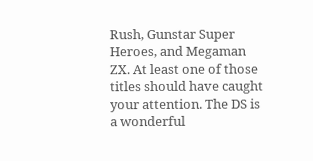Rush, Gunstar Super Heroes, and Megaman ZX. At least one of those titles should have caught your attention. The DS is a wonderful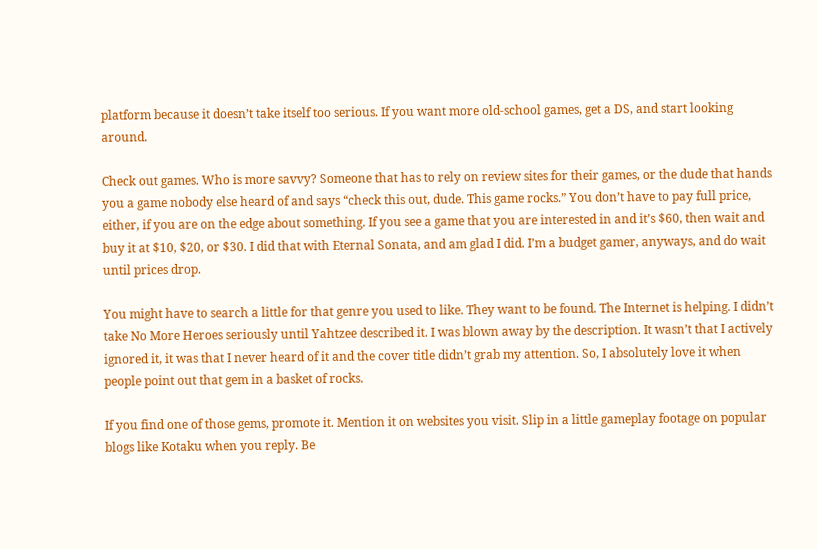platform because it doesn’t take itself too serious. If you want more old-school games, get a DS, and start looking around.

Check out games. Who is more savvy? Someone that has to rely on review sites for their games, or the dude that hands you a game nobody else heard of and says “check this out, dude. This game rocks.” You don’t have to pay full price, either, if you are on the edge about something. If you see a game that you are interested in and it’s $60, then wait and buy it at $10, $20, or $30. I did that with Eternal Sonata, and am glad I did. I’m a budget gamer, anyways, and do wait until prices drop.

You might have to search a little for that genre you used to like. They want to be found. The Internet is helping. I didn’t take No More Heroes seriously until Yahtzee described it. I was blown away by the description. It wasn’t that I actively ignored it, it was that I never heard of it and the cover title didn’t grab my attention. So, I absolutely love it when people point out that gem in a basket of rocks.

If you find one of those gems, promote it. Mention it on websites you visit. Slip in a little gameplay footage on popular blogs like Kotaku when you reply. Be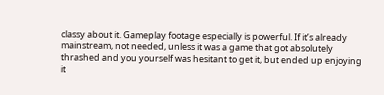classy about it. Gameplay footage especially is powerful. If it’s already mainstream, not needed, unless it was a game that got absolutely thrashed and you yourself was hesitant to get it, but ended up enjoying it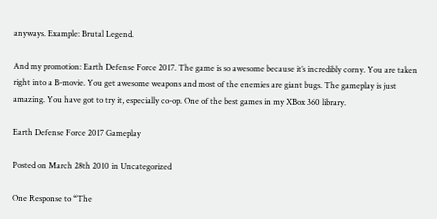anyways. Example: Brutal Legend.

And my promotion: Earth Defense Force 2017. The game is so awesome because it’s incredibly corny. You are taken right into a B-movie. You get awesome weapons and most of the enemies are giant bugs. The gameplay is just amazing. You have got to try it, especially co-op. One of the best games in my XBox 360 library.

Earth Defense Force 2017 Gameplay

Posted on March 28th 2010 in Uncategorized

One Response to “The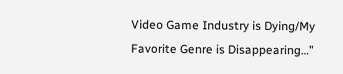Video Game Industry is Dying/My Favorite Genre is Disappearing…”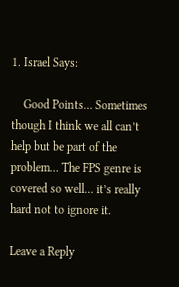1. Israel Says:

    Good Points… Sometimes though I think we all can’t help but be part of the problem… The FPS genre is covered so well… it’s really hard not to ignore it.

Leave a Reply